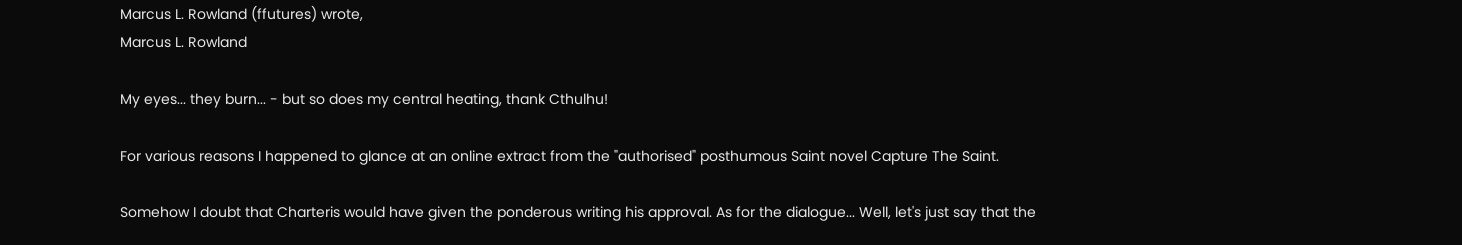Marcus L. Rowland (ffutures) wrote,
Marcus L. Rowland

My eyes... they burn... - but so does my central heating, thank Cthulhu!

For various reasons I happened to glance at an online extract from the "authorised" posthumous Saint novel Capture The Saint.

Somehow I doubt that Charteris would have given the ponderous writing his approval. As for the dialogue... Well, let's just say that the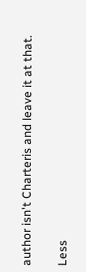author isn't Charteris and leave it at that.

Less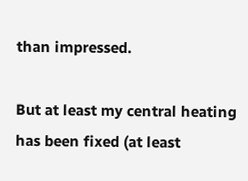than impressed.

But at least my central heating has been fixed (at least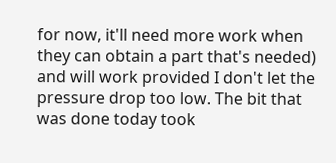for now, it'll need more work when they can obtain a part that's needed) and will work provided I don't let the pressure drop too low. The bit that was done today took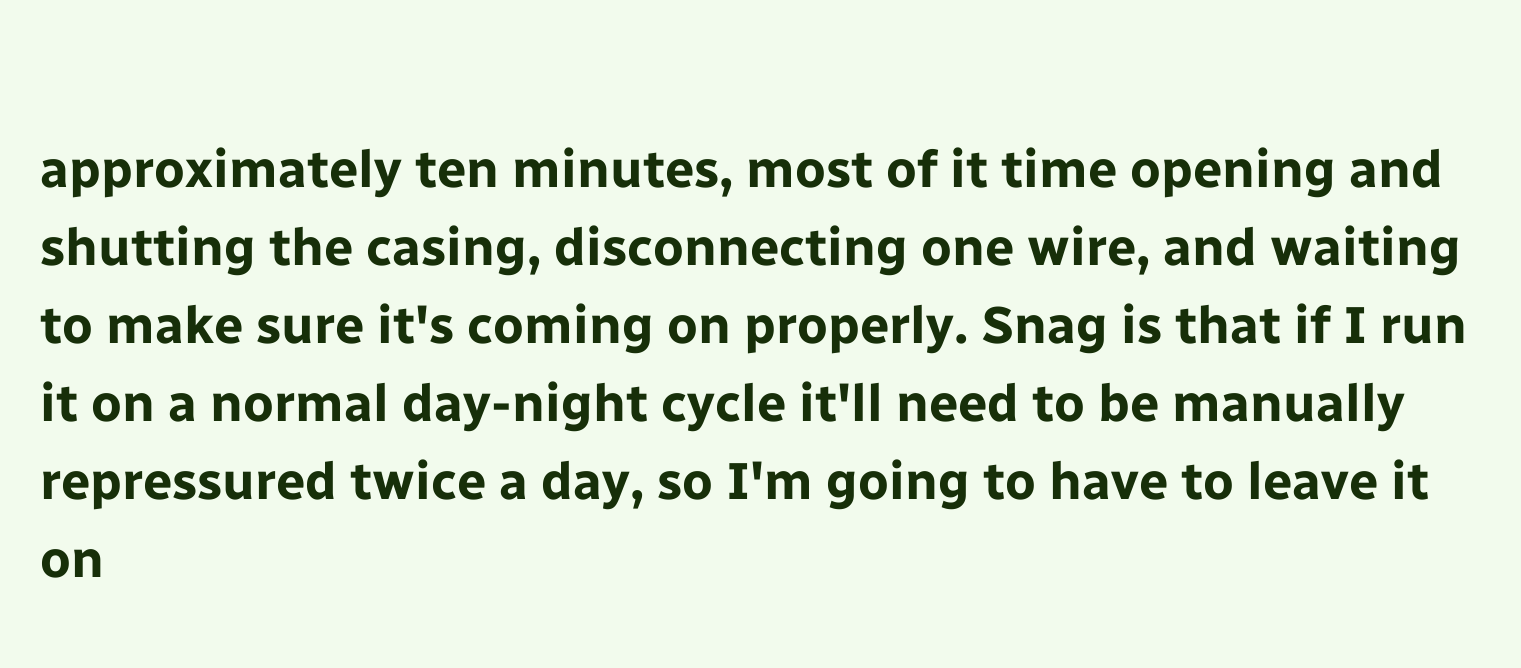approximately ten minutes, most of it time opening and shutting the casing, disconnecting one wire, and waiting to make sure it's coming on properly. Snag is that if I run it on a normal day-night cycle it'll need to be manually repressured twice a day, so I'm going to have to leave it on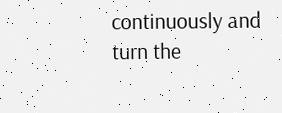continuously and turn the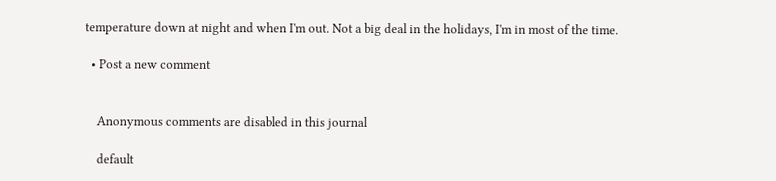temperature down at night and when I'm out. Not a big deal in the holidays, I'm in most of the time.

  • Post a new comment


    Anonymous comments are disabled in this journal

    default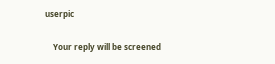userpic

    Your reply will be screened